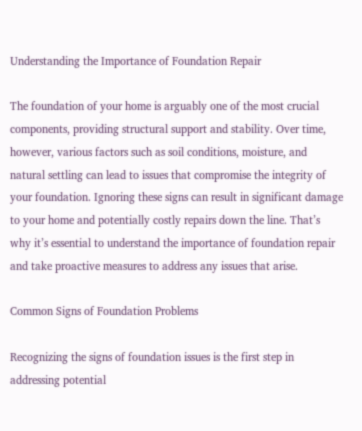Understanding the Importance of Foundation Repair

The foundation of your home is arguably one of the most crucial components, providing structural support and stability. Over time, however, various factors such as soil conditions, moisture, and natural settling can lead to issues that compromise the integrity of your foundation. Ignoring these signs can result in significant damage to your home and potentially costly repairs down the line. That’s why it’s essential to understand the importance of foundation repair and take proactive measures to address any issues that arise.

Common Signs of Foundation Problems

Recognizing the signs of foundation issues is the first step in addressing potential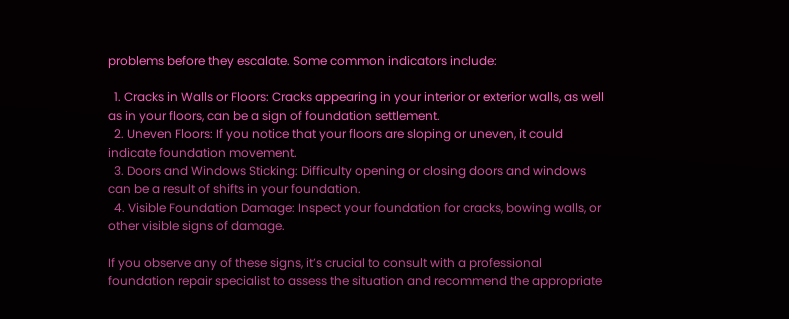problems before they escalate. Some common indicators include:

  1. Cracks in Walls or Floors: Cracks appearing in your interior or exterior walls, as well as in your floors, can be a sign of foundation settlement.
  2. Uneven Floors: If you notice that your floors are sloping or uneven, it could indicate foundation movement.
  3. Doors and Windows Sticking: Difficulty opening or closing doors and windows can be a result of shifts in your foundation.
  4. Visible Foundation Damage: Inspect your foundation for cracks, bowing walls, or other visible signs of damage.

If you observe any of these signs, it’s crucial to consult with a professional foundation repair specialist to assess the situation and recommend the appropriate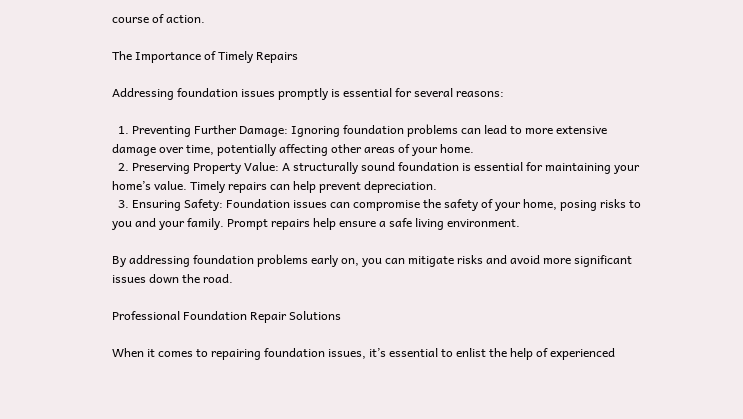course of action.

The Importance of Timely Repairs

Addressing foundation issues promptly is essential for several reasons:

  1. Preventing Further Damage: Ignoring foundation problems can lead to more extensive damage over time, potentially affecting other areas of your home.
  2. Preserving Property Value: A structurally sound foundation is essential for maintaining your home’s value. Timely repairs can help prevent depreciation.
  3. Ensuring Safety: Foundation issues can compromise the safety of your home, posing risks to you and your family. Prompt repairs help ensure a safe living environment.

By addressing foundation problems early on, you can mitigate risks and avoid more significant issues down the road.

Professional Foundation Repair Solutions

When it comes to repairing foundation issues, it’s essential to enlist the help of experienced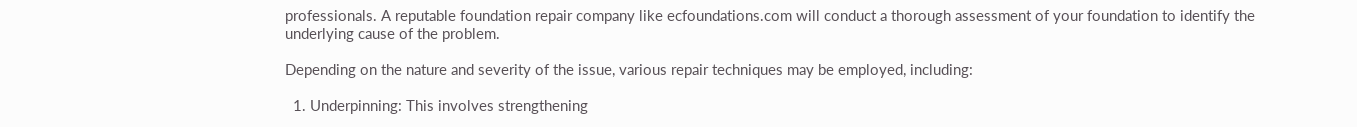professionals. A reputable foundation repair company like ecfoundations.com will conduct a thorough assessment of your foundation to identify the underlying cause of the problem.

Depending on the nature and severity of the issue, various repair techniques may be employed, including:

  1. Underpinning: This involves strengthening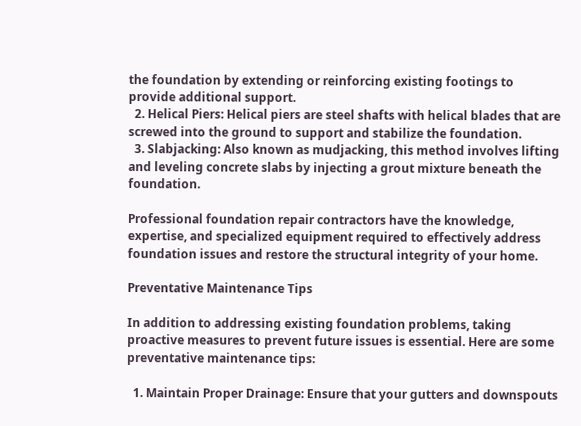the foundation by extending or reinforcing existing footings to provide additional support.
  2. Helical Piers: Helical piers are steel shafts with helical blades that are screwed into the ground to support and stabilize the foundation.
  3. Slabjacking: Also known as mudjacking, this method involves lifting and leveling concrete slabs by injecting a grout mixture beneath the foundation.

Professional foundation repair contractors have the knowledge, expertise, and specialized equipment required to effectively address foundation issues and restore the structural integrity of your home.

Preventative Maintenance Tips

In addition to addressing existing foundation problems, taking proactive measures to prevent future issues is essential. Here are some preventative maintenance tips:

  1. Maintain Proper Drainage: Ensure that your gutters and downspouts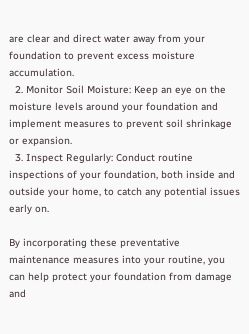are clear and direct water away from your foundation to prevent excess moisture accumulation.
  2. Monitor Soil Moisture: Keep an eye on the moisture levels around your foundation and implement measures to prevent soil shrinkage or expansion.
  3. Inspect Regularly: Conduct routine inspections of your foundation, both inside and outside your home, to catch any potential issues early on.

By incorporating these preventative maintenance measures into your routine, you can help protect your foundation from damage and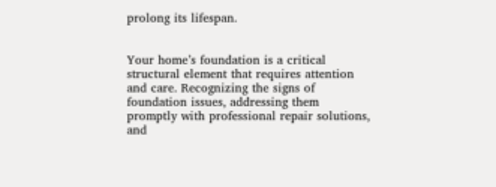prolong its lifespan.


Your home’s foundation is a critical structural element that requires attention and care. Recognizing the signs of foundation issues, addressing them promptly with professional repair solutions, and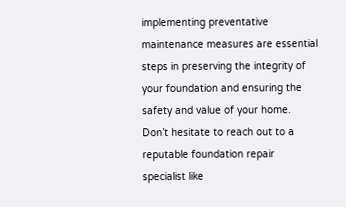implementing preventative maintenance measures are essential steps in preserving the integrity of your foundation and ensuring the safety and value of your home. Don’t hesitate to reach out to a reputable foundation repair specialist like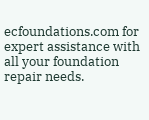ecfoundations.com for expert assistance with all your foundation repair needs.